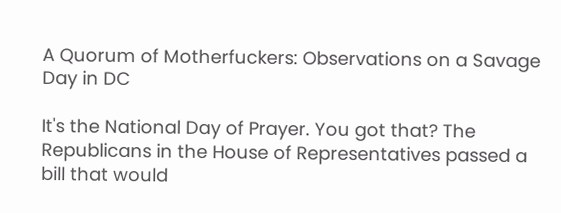A Quorum of Motherfuckers: Observations on a Savage Day in DC

It's the National Day of Prayer. You got that? The Republicans in the House of Representatives passed a bill that would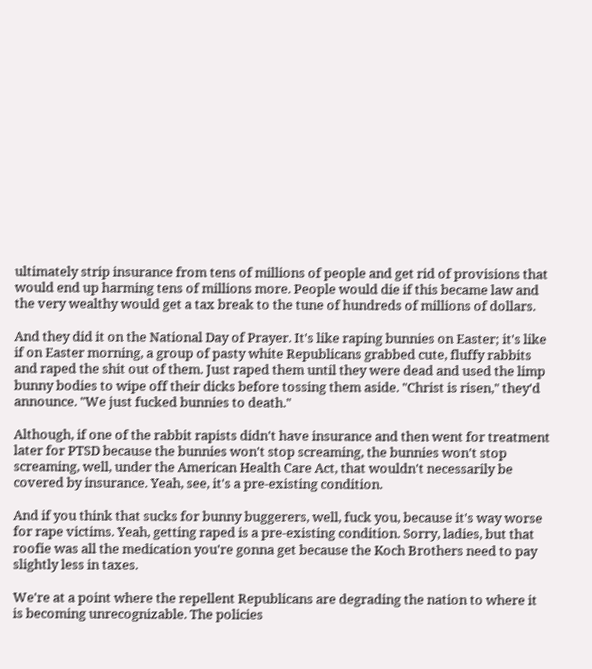ultimately strip insurance from tens of millions of people and get rid of provisions that would end up harming tens of millions more. People would die if this became law and the very wealthy would get a tax break to the tune of hundreds of millions of dollars.

And they did it on the National Day of Prayer. It's like raping bunnies on Easter; it's like if on Easter morning, a group of pasty white Republicans grabbed cute, fluffy rabbits and raped the shit out of them. Just raped them until they were dead and used the limp bunny bodies to wipe off their dicks before tossing them aside. "Christ is risen," they'd announce. "We just fucked bunnies to death."

Although, if one of the rabbit rapists didn't have insurance and then went for treatment later for PTSD because the bunnies won't stop screaming, the bunnies won't stop screaming, well, under the American Health Care Act, that wouldn't necessarily be covered by insurance. Yeah, see, it's a pre-existing condition.

And if you think that sucks for bunny buggerers, well, fuck you, because it's way worse for rape victims. Yeah, getting raped is a pre-existing condition. Sorry, ladies, but that roofie was all the medication you're gonna get because the Koch Brothers need to pay slightly less in taxes.

We're at a point where the repellent Republicans are degrading the nation to where it is becoming unrecognizable. The policies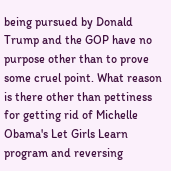being pursued by Donald Trump and the GOP have no purpose other than to prove some cruel point. What reason is there other than pettiness for getting rid of Michelle Obama's Let Girls Learn program and reversing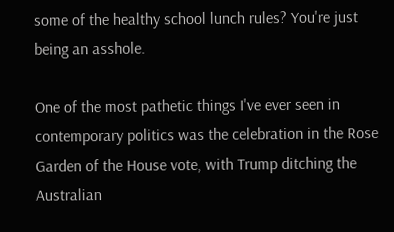some of the healthy school lunch rules? You're just being an asshole.

One of the most pathetic things I've ever seen in contemporary politics was the celebration in the Rose Garden of the House vote, with Trump ditching the Australian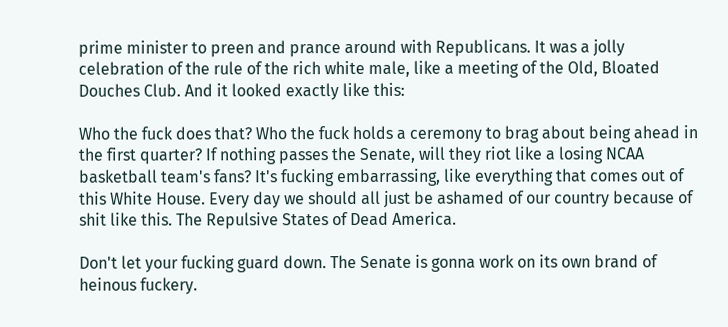prime minister to preen and prance around with Republicans. It was a jolly celebration of the rule of the rich white male, like a meeting of the Old, Bloated Douches Club. And it looked exactly like this:

Who the fuck does that? Who the fuck holds a ceremony to brag about being ahead in the first quarter? If nothing passes the Senate, will they riot like a losing NCAA basketball team's fans? It's fucking embarrassing, like everything that comes out of this White House. Every day we should all just be ashamed of our country because of shit like this. The Repulsive States of Dead America.

Don't let your fucking guard down. The Senate is gonna work on its own brand of heinous fuckery.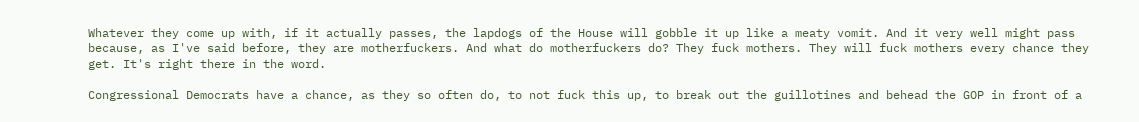Whatever they come up with, if it actually passes, the lapdogs of the House will gobble it up like a meaty vomit. And it very well might pass because, as I've said before, they are motherfuckers. And what do motherfuckers do? They fuck mothers. They will fuck mothers every chance they get. It's right there in the word.

Congressional Democrats have a chance, as they so often do, to not fuck this up, to break out the guillotines and behead the GOP in front of a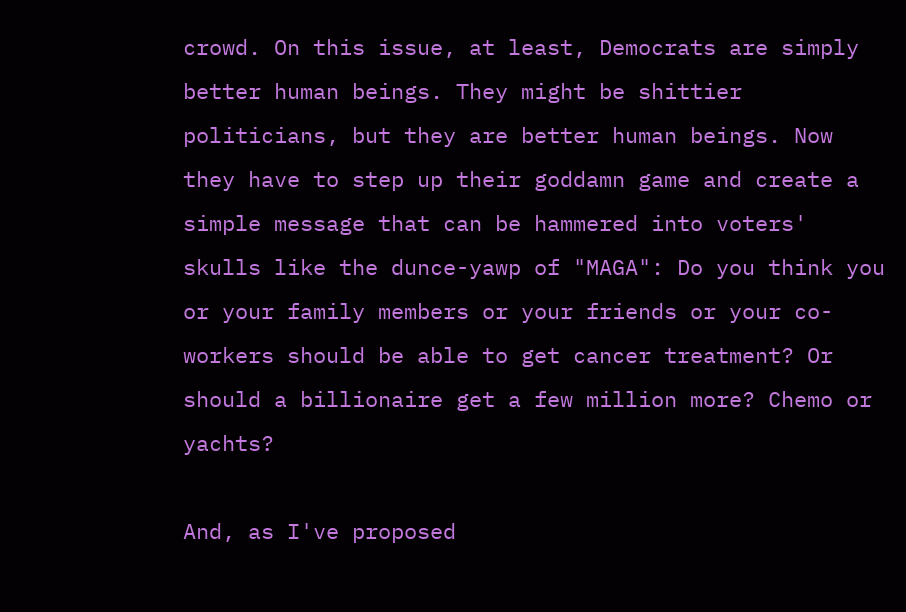crowd. On this issue, at least, Democrats are simply better human beings. They might be shittier politicians, but they are better human beings. Now they have to step up their goddamn game and create a simple message that can be hammered into voters' skulls like the dunce-yawp of "MAGA": Do you think you or your family members or your friends or your co-workers should be able to get cancer treatment? Or should a billionaire get a few million more? Chemo or yachts?

And, as I've proposed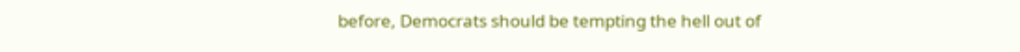before, Democrats should be tempting the hell out of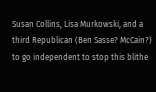Susan Collins, Lisa Murkowski, and a third Republican (Ben Sasse? McCain?) to go independent to stop this blithe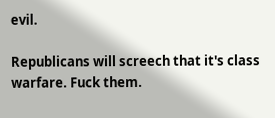evil.

Republicans will screech that it's class warfare. Fuck them.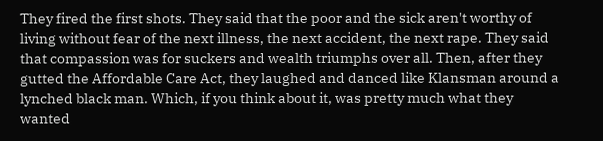They fired the first shots. They said that the poor and the sick aren't worthy of living without fear of the next illness, the next accident, the next rape. They said that compassion was for suckers and wealth triumphs over all. Then, after they gutted the Affordable Care Act, they laughed and danced like Klansman around a lynched black man. Which, if you think about it, was pretty much what they wanted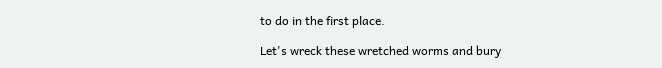to do in the first place.

Let's wreck these wretched worms and bury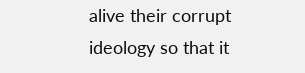alive their corrupt ideology so that it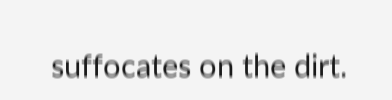suffocates on the dirt.